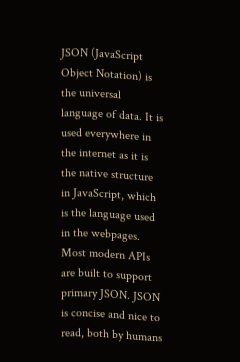JSON (JavaScript Object Notation) is the universal language of data. It is used everywhere in the internet as it is the native structure in JavaScript, which is the language used in the webpages. Most modern APIs are built to support primary JSON. JSON is concise and nice to read, both by humans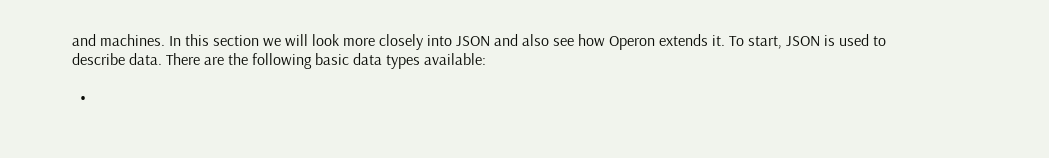and machines. In this section we will look more closely into JSON and also see how Operon extends it. To start, JSON is used to describe data. There are the following basic data types available:

  •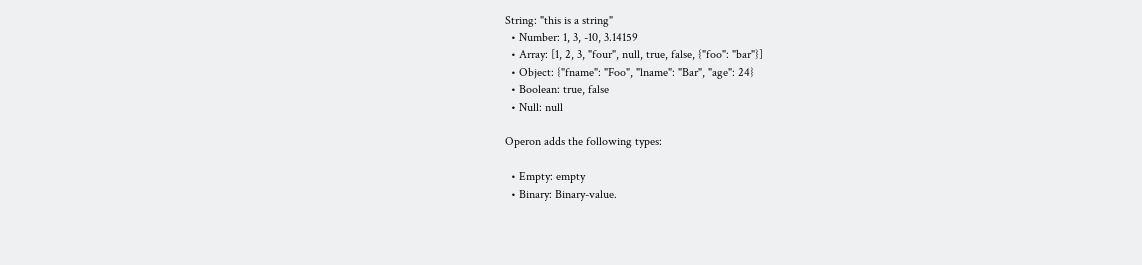String: "this is a string"
  • Number: 1, 3, -10, 3.14159
  • Array: [1, 2, 3, "four", null, true, false, {"foo": "bar"}]
  • Object: {"fname": "Foo", "lname": "Bar", "age": 24}
  • Boolean: true, false
  • Null: null

Operon adds the following types:

  • Empty: empty
  • Binary: Binary-value.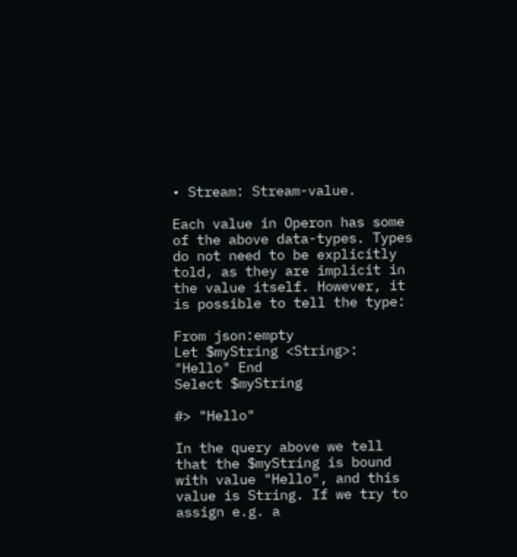• Stream: Stream-value.

Each value in Operon has some of the above data-types. Types do not need to be explicitly told, as they are implicit in the value itself. However, it is possible to tell the type:

From json:empty
Let $myString <String>: "Hello" End
Select $myString

#> "Hello"

In the query above we tell that the $myString is bound with value "Hello", and this value is String. If we try to assign e.g. a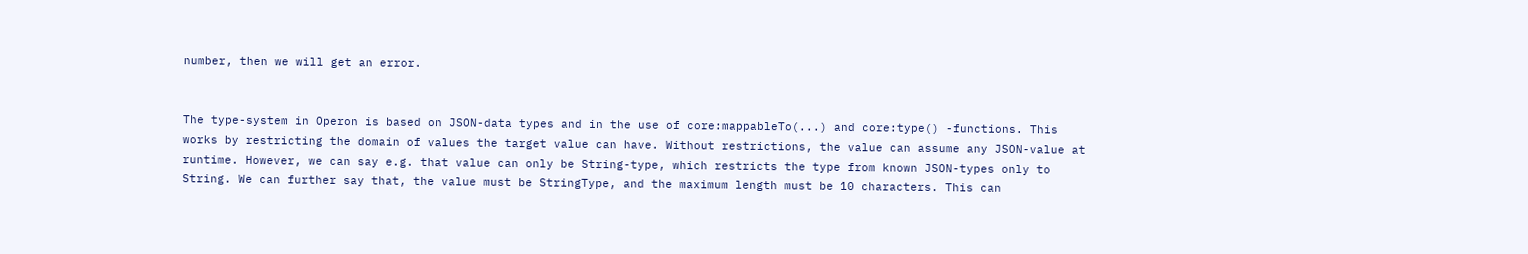number, then we will get an error.


The type-system in Operon is based on JSON-data types and in the use of core:mappableTo(...) and core:type() -functions. This works by restricting the domain of values the target value can have. Without restrictions, the value can assume any JSON-value at runtime. However, we can say e.g. that value can only be String-type, which restricts the type from known JSON-types only to String. We can further say that, the value must be StringType, and the maximum length must be 10 characters. This can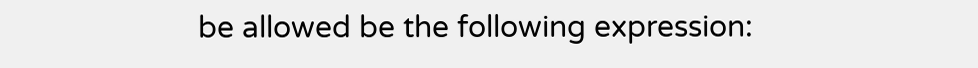be allowed be the following expression: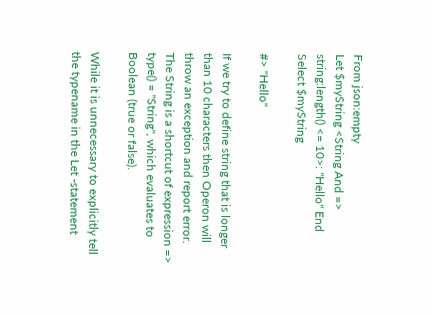From json:empty
Let $myString <String And => string:length() <= 10>: "Hello" End
Select $myString

#> "Hello"

If we try to define string that is longer than 10 characters then Operon will throw an exception and report error. The String is a shortcut of expression => type() = "String", which evaluates to Boolean (true or false).

While it is unnecessary to explicitly tell the typename in the Let -statement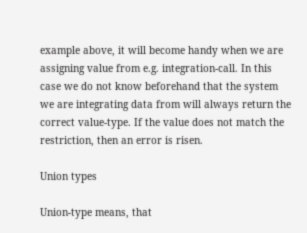example above, it will become handy when we are assigning value from e.g. integration-call. In this case we do not know beforehand that the system we are integrating data from will always return the correct value-type. If the value does not match the restriction, then an error is risen.

Union types

Union-type means, that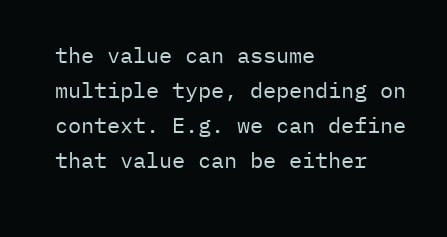the value can assume multiple type, depending on context. E.g. we can define that value can be either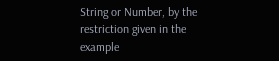String or Number, by the restriction given in the example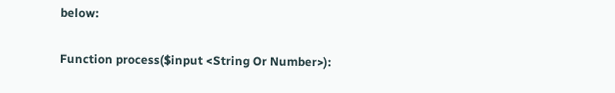below:

Function process($input <String Or Number>):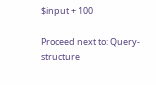$input + 100

Proceed next to: Query-structure